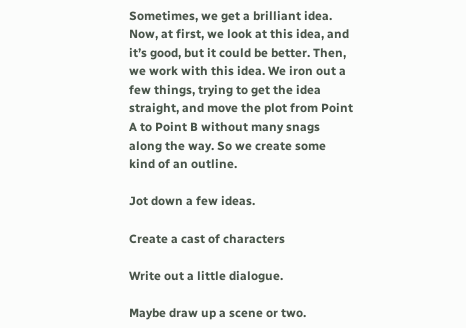Sometimes, we get a brilliant idea. Now, at first, we look at this idea, and it’s good, but it could be better. Then, we work with this idea. We iron out a few things, trying to get the idea straight, and move the plot from Point A to Point B without many snags along the way. So we create some kind of an outline.

Jot down a few ideas.

Create a cast of characters

Write out a little dialogue.

Maybe draw up a scene or two.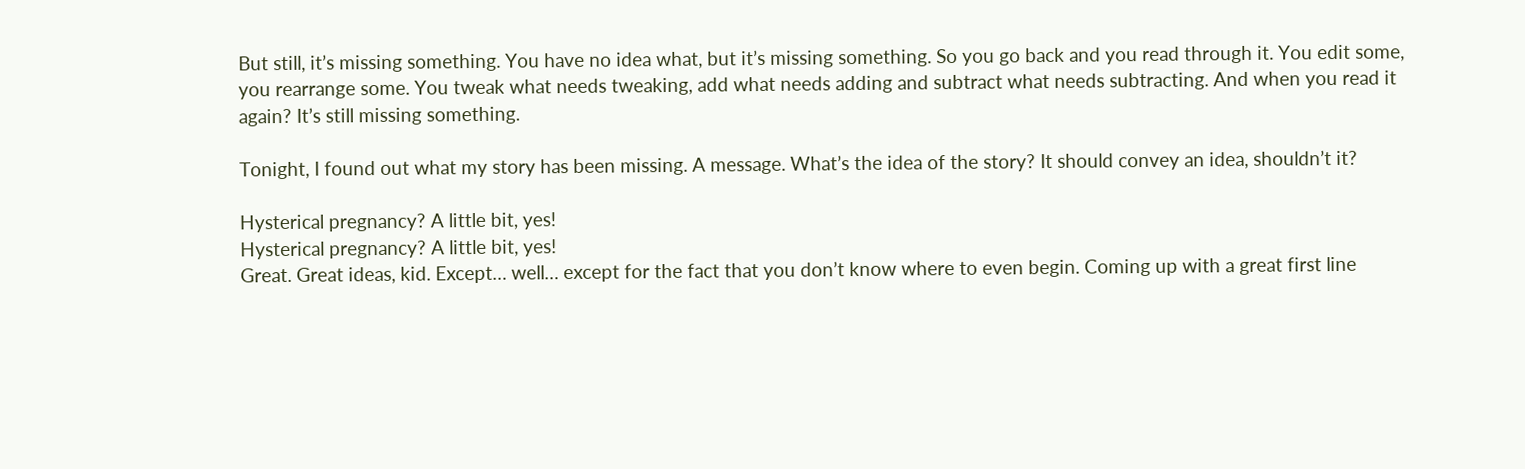But still, it’s missing something. You have no idea what, but it’s missing something. So you go back and you read through it. You edit some, you rearrange some. You tweak what needs tweaking, add what needs adding and subtract what needs subtracting. And when you read it again? It’s still missing something.

Tonight, I found out what my story has been missing. A message. What’s the idea of the story? It should convey an idea, shouldn’t it?

Hysterical pregnancy? A little bit, yes!
Hysterical pregnancy? A little bit, yes!
Great. Great ideas, kid. Except… well… except for the fact that you don’t know where to even begin. Coming up with a great first line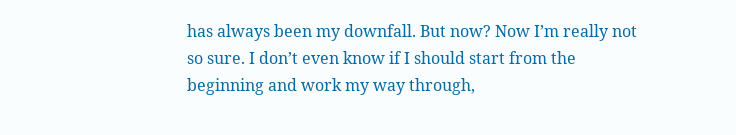has always been my downfall. But now? Now I’m really not so sure. I don’t even know if I should start from the beginning and work my way through,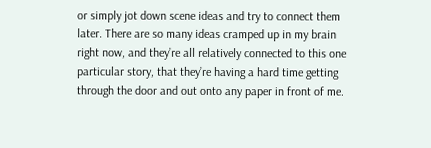or simply jot down scene ideas and try to connect them later. There are so many ideas cramped up in my brain right now, and they’re all relatively connected to this one particular story, that they’re having a hard time getting through the door and out onto any paper in front of me.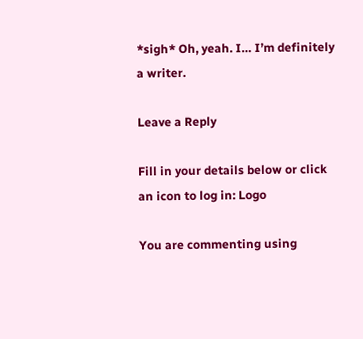*sigh* Oh, yeah. I… I’m definitely a writer.

Leave a Reply

Fill in your details below or click an icon to log in: Logo

You are commenting using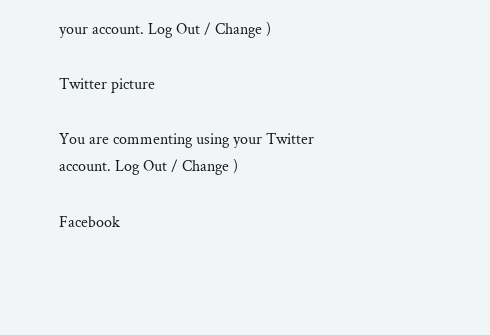your account. Log Out / Change )

Twitter picture

You are commenting using your Twitter account. Log Out / Change )

Facebook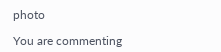photo

You are commenting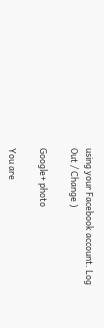using your Facebook account. Log Out / Change )

Google+ photo

You are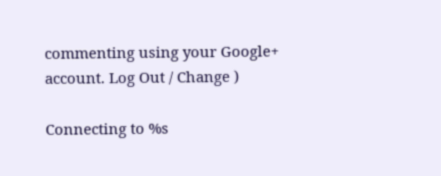commenting using your Google+ account. Log Out / Change )

Connecting to %s